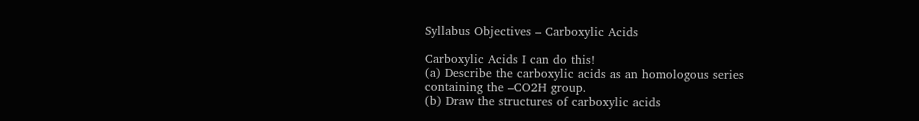Syllabus Objectives – Carboxylic Acids

Carboxylic Acids I can do this!
(a) Describe the carboxylic acids as an homologous series containing the –CO2H group.
(b) Draw the structures of carboxylic acids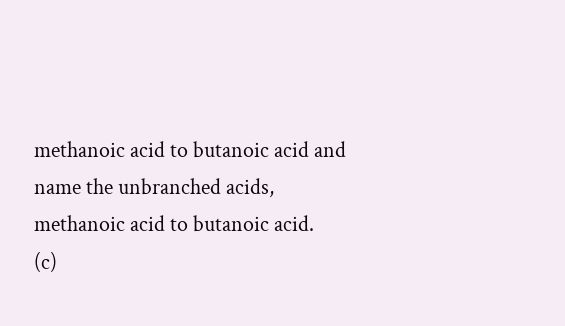methanoic acid to butanoic acid and name the unbranched acids, methanoic acid to butanoic acid.
(c)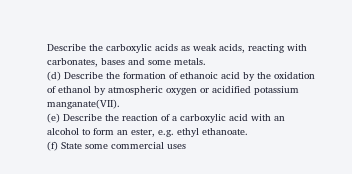Describe the carboxylic acids as weak acids, reacting with carbonates, bases and some metals.
(d) Describe the formation of ethanoic acid by the oxidation of ethanol by atmospheric oxygen or acidified potassium manganate(VII).
(e) Describe the reaction of a carboxylic acid with an alcohol to form an ester, e.g. ethyl ethanoate.
(f) State some commercial uses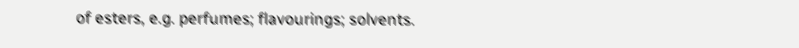of esters, e.g. perfumes; flavourings; solvents.